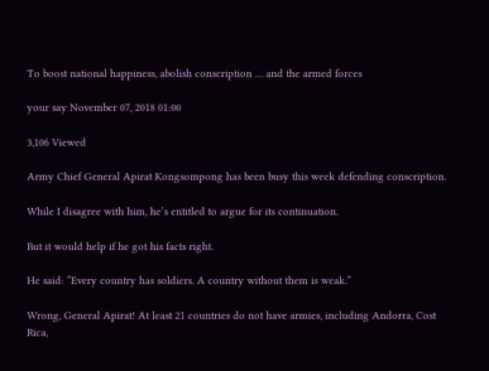To boost national happiness, abolish conscription … and the armed forces

your say November 07, 2018 01:00

3,106 Viewed

Army Chief General Apirat Kongsompong has been busy this week defending conscription.

While I disagree with him, he’s entitled to argue for its continuation.

But it would help if he got his facts right.

He said: “Every country has soldiers. A country without them is weak.”

Wrong, General Apirat! At least 21 countries do not have armies, including Andorra, Cost Rica,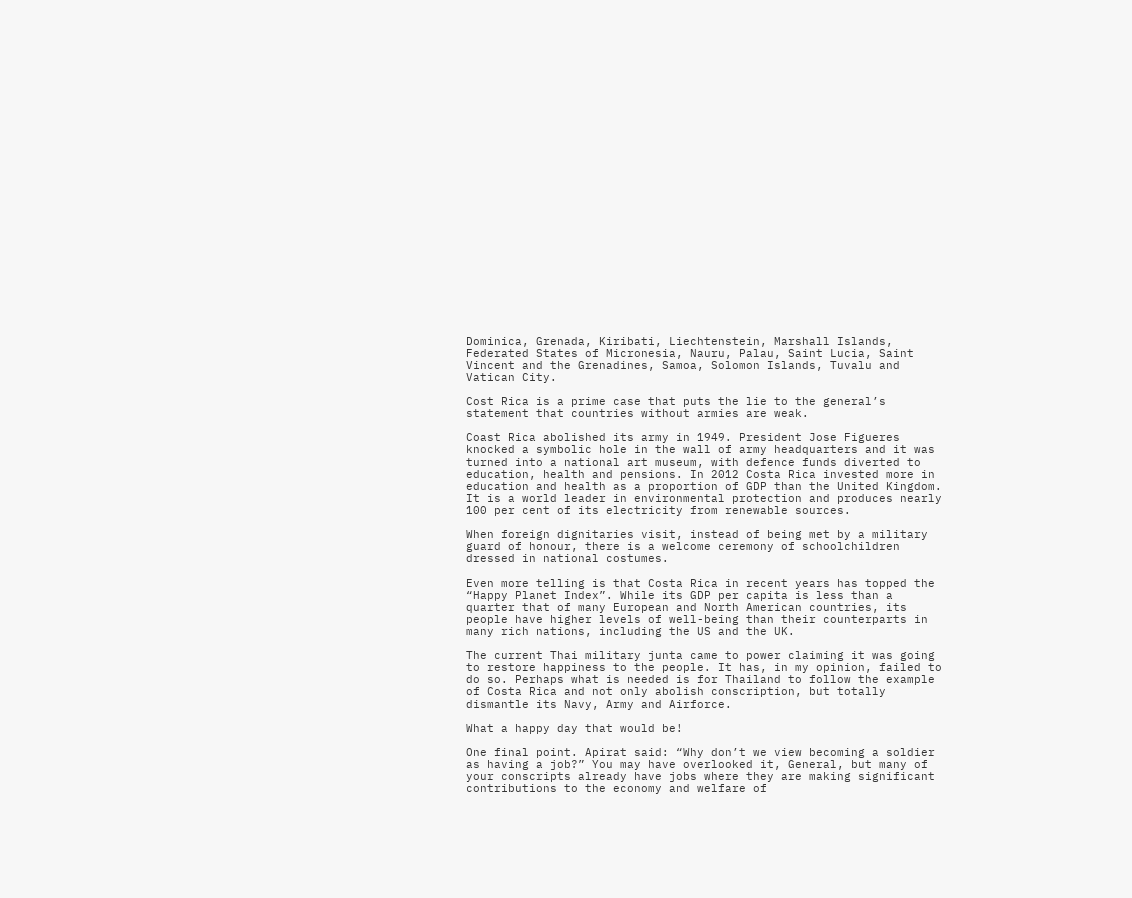Dominica, Grenada, Kiribati, Liechtenstein, Marshall Islands, Federated States of Micronesia, Nauru, Palau, Saint Lucia, Saint Vincent and the Grenadines, Samoa, Solomon Islands, Tuvalu and Vatican City.

Cost Rica is a prime case that puts the lie to the general’s statement that countries without armies are weak.

Coast Rica abolished its army in 1949. President Jose Figueres knocked a symbolic hole in the wall of army headquarters and it was turned into a national art museum, with defence funds diverted to education, health and pensions. In 2012 Costa Rica invested more in education and health as a proportion of GDP than the United Kingdom. It is a world leader in environmental protection and produces nearly 100 per cent of its electricity from renewable sources.

When foreign dignitaries visit, instead of being met by a military guard of honour, there is a welcome ceremony of schoolchildren dressed in national costumes.

Even more telling is that Costa Rica in recent years has topped the “Happy Planet Index”. While its GDP per capita is less than a quarter that of many European and North American countries, its people have higher levels of well-being than their counterparts in many rich nations, including the US and the UK.

The current Thai military junta came to power claiming it was going to restore happiness to the people. It has, in my opinion, failed to do so. Perhaps what is needed is for Thailand to follow the example of Costa Rica and not only abolish conscription, but totally dismantle its Navy, Army and Airforce.

What a happy day that would be!

One final point. Apirat said: “Why don’t we view becoming a soldier as having a job?” You may have overlooked it, General, but many of your conscripts already have jobs where they are making significant contributions to the economy and welfare of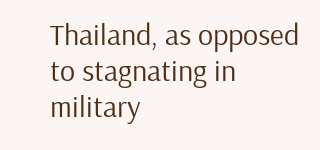Thailand, as opposed to stagnating in military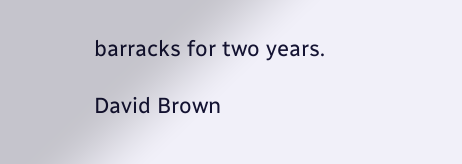barracks for two years.

David Brown